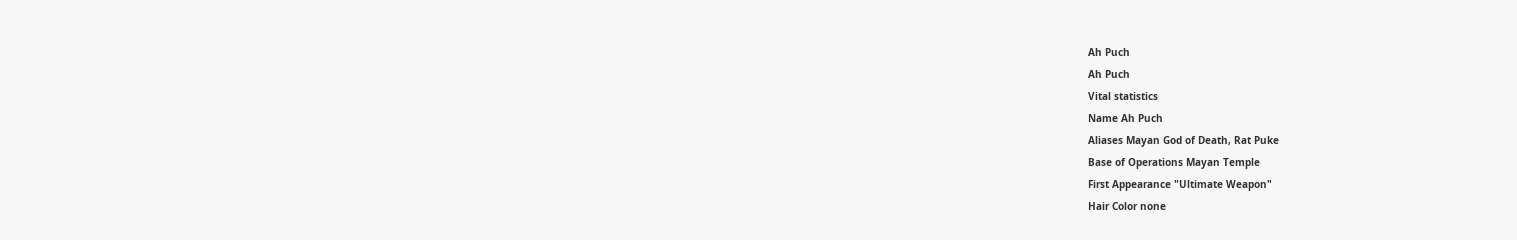Ah Puch
Ah Puch
Vital statistics
Name Ah Puch
Aliases Mayan God of Death, Rat Puke
Base of Operations Mayan Temple
First Appearance "Ultimate Weapon"
Hair Color none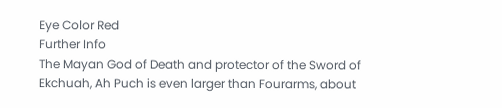Eye Color Red
Further Info
The Mayan God of Death and protector of the Sword of Ekchuah, Ah Puch is even larger than Fourarms, about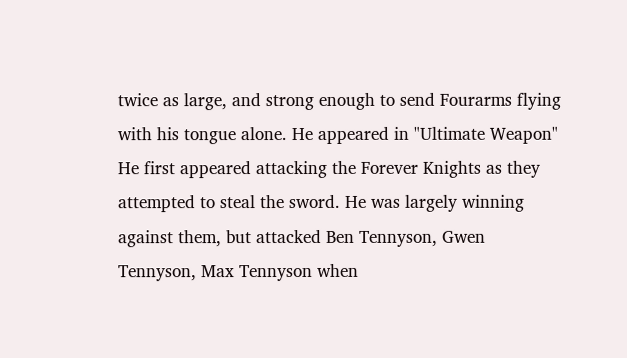twice as large, and strong enough to send Fourarms flying with his tongue alone. He appeared in "Ultimate Weapon" He first appeared attacking the Forever Knights as they attempted to steal the sword. He was largely winning against them, but attacked Ben Tennyson, Gwen Tennyson, Max Tennyson when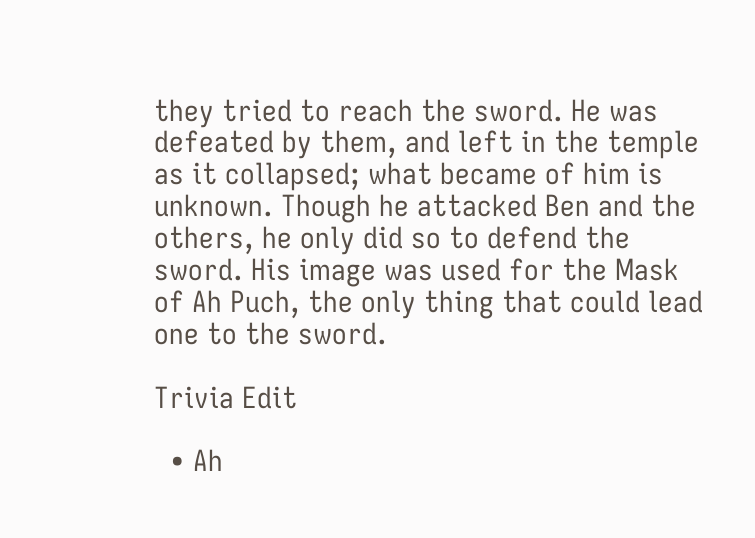they tried to reach the sword. He was defeated by them, and left in the temple as it collapsed; what became of him is unknown. Though he attacked Ben and the others, he only did so to defend the sword. His image was used for the Mask of Ah Puch, the only thing that could lead one to the sword.

Trivia Edit

  • Ah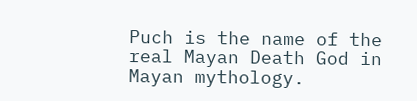Puch is the name of the real Mayan Death God in Mayan mythology.